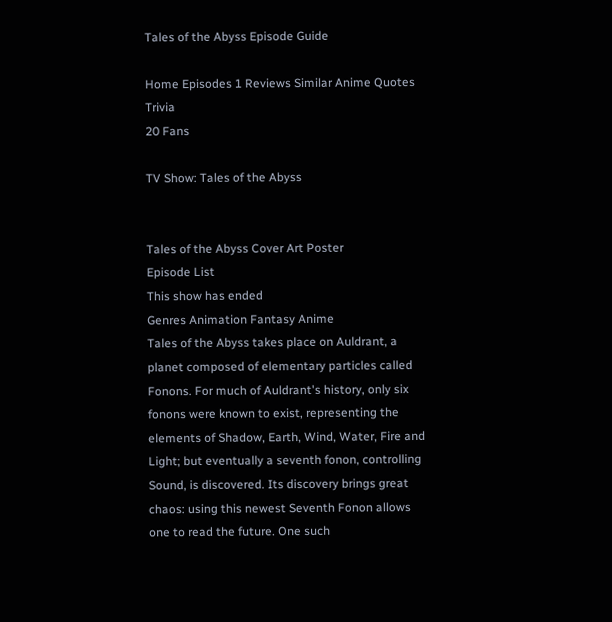Tales of the Abyss Episode Guide

Home Episodes 1 Reviews Similar Anime Quotes Trivia
20 Fans

TV Show: Tales of the Abyss


Tales of the Abyss Cover Art Poster
Episode List
This show has ended
Genres Animation Fantasy Anime
Tales of the Abyss takes place on Auldrant, a planet composed of elementary particles called Fonons. For much of Auldrant's history, only six fonons were known to exist, representing the elements of Shadow, Earth, Wind, Water, Fire and Light; but eventually a seventh fonon, controlling Sound, is discovered. Its discovery brings great chaos: using this newest Seventh Fonon allows one to read the future. One such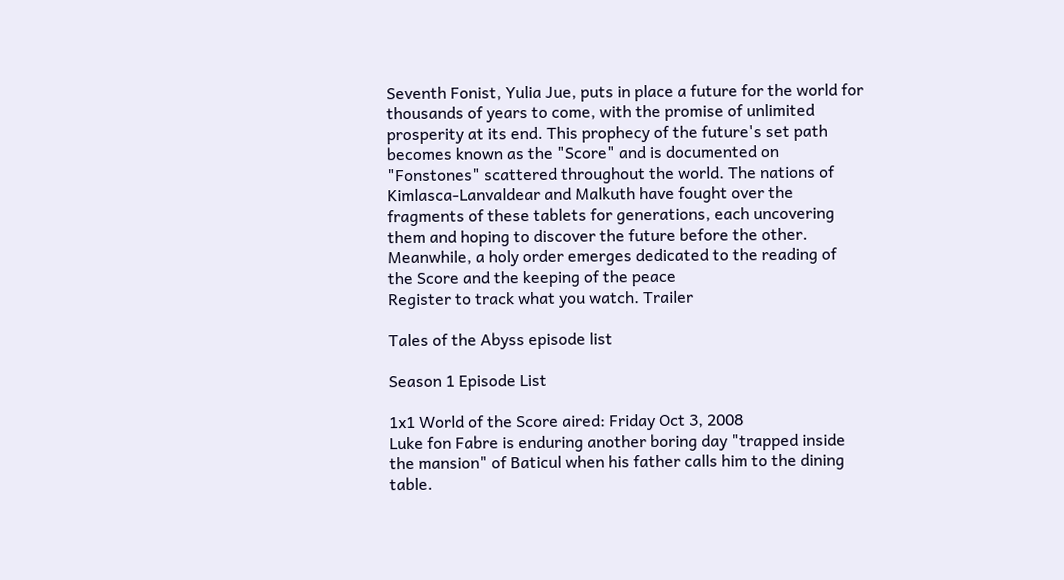Seventh Fonist, Yulia Jue, puts in place a future for the world for thousands of years to come, with the promise of unlimited prosperity at its end. This prophecy of the future's set path becomes known as the "Score" and is documented on "Fonstones" scattered throughout the world. The nations of Kimlasca-Lanvaldear and Malkuth have fought over the fragments of these tablets for generations, each uncovering them and hoping to discover the future before the other. Meanwhile, a holy order emerges dedicated to the reading of the Score and the keeping of the peace
Register to track what you watch. Trailer

Tales of the Abyss episode list

Season 1 Episode List

1x1 World of the Score aired: Friday Oct 3, 2008
Luke fon Fabre is enduring another boring day "trapped inside the mansion" of Baticul when his father calls him to the dining table.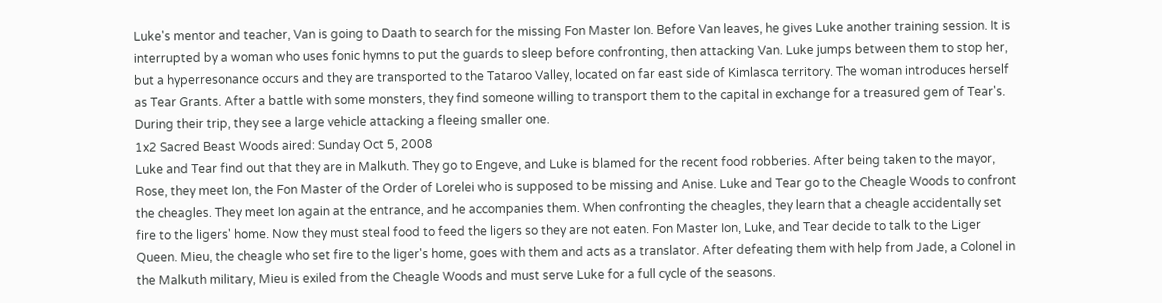Luke's mentor and teacher, Van is going to Daath to search for the missing Fon Master Ion. Before Van leaves, he gives Luke another training session. It is interrupted by a woman who uses fonic hymns to put the guards to sleep before confronting, then attacking Van. Luke jumps between them to stop her, but a hyperresonance occurs and they are transported to the Tataroo Valley, located on far east side of Kimlasca territory. The woman introduces herself as Tear Grants. After a battle with some monsters, they find someone willing to transport them to the capital in exchange for a treasured gem of Tear's. During their trip, they see a large vehicle attacking a fleeing smaller one.
1x2 Sacred Beast Woods aired: Sunday Oct 5, 2008
Luke and Tear find out that they are in Malkuth. They go to Engeve, and Luke is blamed for the recent food robberies. After being taken to the mayor, Rose, they meet Ion, the Fon Master of the Order of Lorelei who is supposed to be missing and Anise. Luke and Tear go to the Cheagle Woods to confront the cheagles. They meet Ion again at the entrance, and he accompanies them. When confronting the cheagles, they learn that a cheagle accidentally set fire to the ligers' home. Now they must steal food to feed the ligers so they are not eaten. Fon Master Ion, Luke, and Tear decide to talk to the Liger Queen. Mieu, the cheagle who set fire to the liger's home, goes with them and acts as a translator. After defeating them with help from Jade, a Colonel in the Malkuth military, Mieu is exiled from the Cheagle Woods and must serve Luke for a full cycle of the seasons.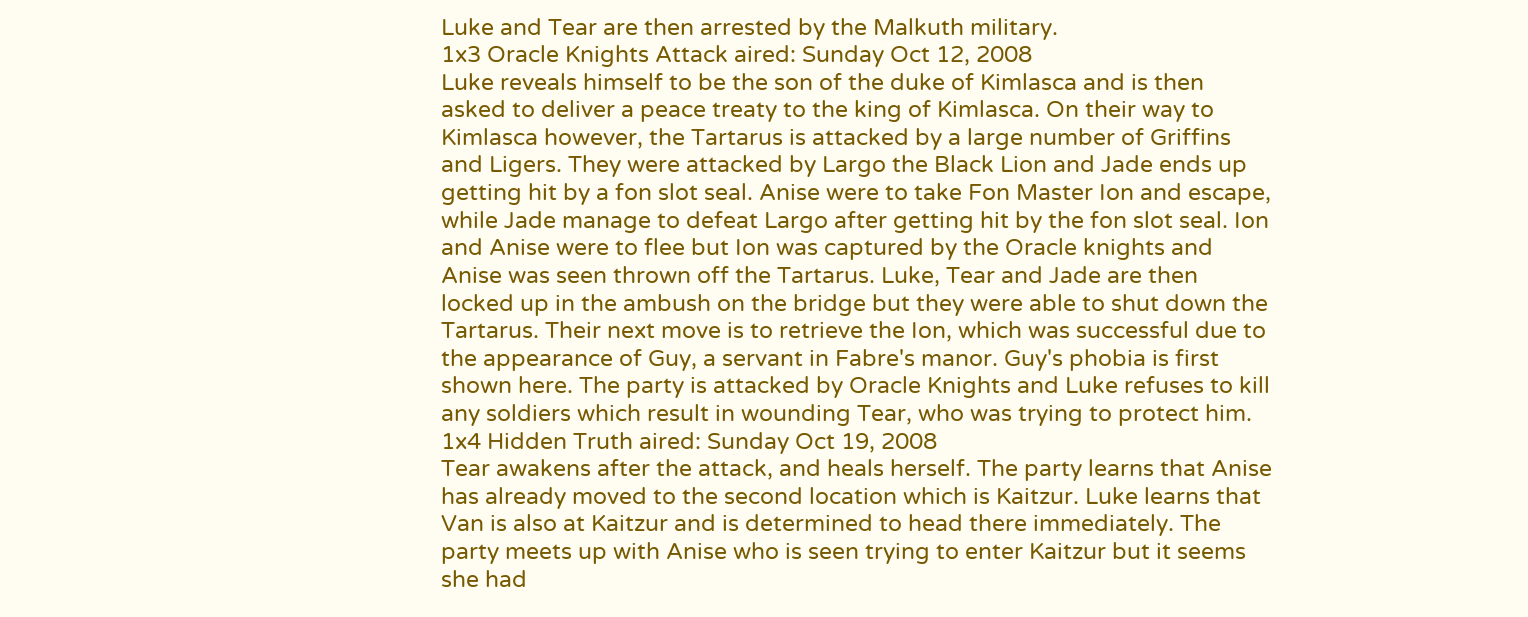Luke and Tear are then arrested by the Malkuth military.
1x3 Oracle Knights Attack aired: Sunday Oct 12, 2008
Luke reveals himself to be the son of the duke of Kimlasca and is then asked to deliver a peace treaty to the king of Kimlasca. On their way to Kimlasca however, the Tartarus is attacked by a large number of Griffins and Ligers. They were attacked by Largo the Black Lion and Jade ends up getting hit by a fon slot seal. Anise were to take Fon Master Ion and escape, while Jade manage to defeat Largo after getting hit by the fon slot seal. Ion and Anise were to flee but Ion was captured by the Oracle knights and Anise was seen thrown off the Tartarus. Luke, Tear and Jade are then locked up in the ambush on the bridge but they were able to shut down the Tartarus. Their next move is to retrieve the Ion, which was successful due to the appearance of Guy, a servant in Fabre's manor. Guy's phobia is first shown here. The party is attacked by Oracle Knights and Luke refuses to kill any soldiers which result in wounding Tear, who was trying to protect him.
1x4 Hidden Truth aired: Sunday Oct 19, 2008
Tear awakens after the attack, and heals herself. The party learns that Anise has already moved to the second location which is Kaitzur. Luke learns that Van is also at Kaitzur and is determined to head there immediately. The party meets up with Anise who is seen trying to enter Kaitzur but it seems she had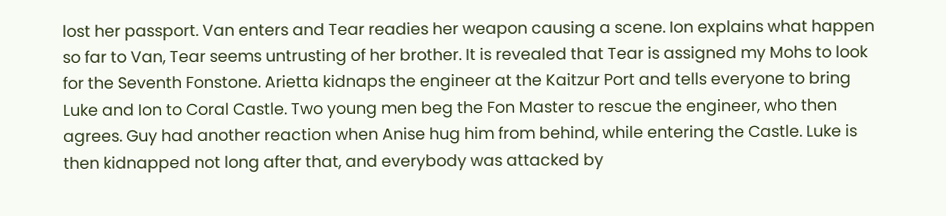lost her passport. Van enters and Tear readies her weapon causing a scene. Ion explains what happen so far to Van, Tear seems untrusting of her brother. It is revealed that Tear is assigned my Mohs to look for the Seventh Fonstone. Arietta kidnaps the engineer at the Kaitzur Port and tells everyone to bring Luke and Ion to Coral Castle. Two young men beg the Fon Master to rescue the engineer, who then agrees. Guy had another reaction when Anise hug him from behind, while entering the Castle. Luke is then kidnapped not long after that, and everybody was attacked by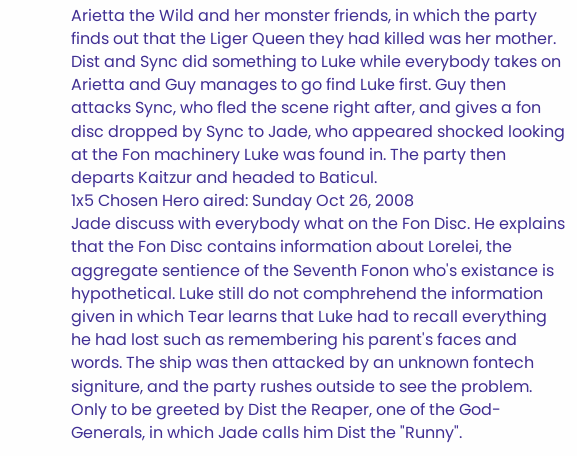Arietta the Wild and her monster friends, in which the party finds out that the Liger Queen they had killed was her mother. Dist and Sync did something to Luke while everybody takes on Arietta and Guy manages to go find Luke first. Guy then attacks Sync, who fled the scene right after, and gives a fon disc dropped by Sync to Jade, who appeared shocked looking at the Fon machinery Luke was found in. The party then departs Kaitzur and headed to Baticul.
1x5 Chosen Hero aired: Sunday Oct 26, 2008
Jade discuss with everybody what on the Fon Disc. He explains that the Fon Disc contains information about Lorelei, the aggregate sentience of the Seventh Fonon who's existance is hypothetical. Luke still do not comphrehend the information given in which Tear learns that Luke had to recall everything he had lost such as remembering his parent's faces and words. The ship was then attacked by an unknown fontech signiture, and the party rushes outside to see the problem. Only to be greeted by Dist the Reaper, one of the God-Generals, in which Jade calls him Dist the "Runny".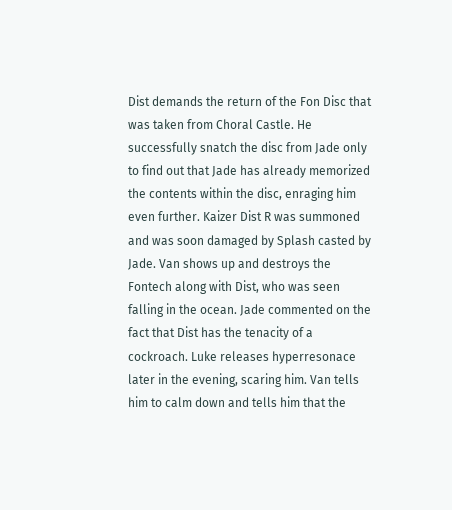Dist demands the return of the Fon Disc that was taken from Choral Castle. He successfully snatch the disc from Jade only to find out that Jade has already memorized the contents within the disc, enraging him even further. Kaizer Dist R was summoned and was soon damaged by Splash casted by Jade. Van shows up and destroys the Fontech along with Dist, who was seen falling in the ocean. Jade commented on the fact that Dist has the tenacity of a cockroach. Luke releases hyperresonace later in the evening, scaring him. Van tells him to calm down and tells him that the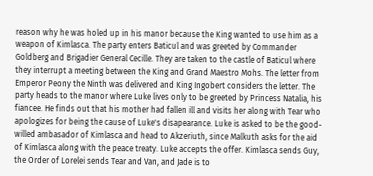reason why he was holed up in his manor because the King wanted to use him as a weapon of Kimlasca. The party enters Baticul and was greeted by Commander Goldberg and Brigadier General Cecille. They are taken to the castle of Baticul where they interrupt a meeting between the King and Grand Maestro Mohs. The letter from Emperor Peony the Ninth was delivered and King Ingobert considers the letter. The party heads to the manor where Luke lives only to be greeted by Princess Natalia, his fiancee. He finds out that his mother had fallen ill and visits her along with Tear who apologizes for being the cause of Luke's disapearance. Luke is asked to be the good-willed ambasador of Kimlasca and head to Akzeriuth, since Malkuth asks for the aid of Kimlasca along with the peace treaty. Luke accepts the offer. Kimlasca sends Guy, the Order of Lorelei sends Tear and Van, and Jade is to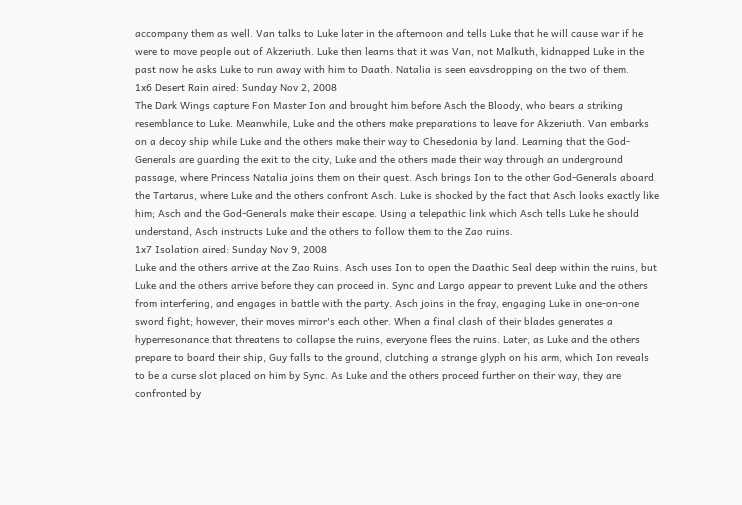accompany them as well. Van talks to Luke later in the afternoon and tells Luke that he will cause war if he were to move people out of Akzeriuth. Luke then learns that it was Van, not Malkuth, kidnapped Luke in the past now he asks Luke to run away with him to Daath. Natalia is seen eavsdropping on the two of them.
1x6 Desert Rain aired: Sunday Nov 2, 2008
The Dark Wings capture Fon Master Ion and brought him before Asch the Bloody, who bears a striking resemblance to Luke. Meanwhile, Luke and the others make preparations to leave for Akzeriuth. Van embarks on a decoy ship while Luke and the others make their way to Chesedonia by land. Learning that the God-Generals are guarding the exit to the city, Luke and the others made their way through an underground passage, where Princess Natalia joins them on their quest. Asch brings Ion to the other God-Generals aboard the Tartarus, where Luke and the others confront Asch. Luke is shocked by the fact that Asch looks exactly like him; Asch and the God-Generals make their escape. Using a telepathic link which Asch tells Luke he should understand, Asch instructs Luke and the others to follow them to the Zao ruins.
1x7 Isolation aired: Sunday Nov 9, 2008
Luke and the others arrive at the Zao Ruins. Asch uses Ion to open the Daathic Seal deep within the ruins, but Luke and the others arrive before they can proceed in. Sync and Largo appear to prevent Luke and the others from interfering, and engages in battle with the party. Asch joins in the fray, engaging Luke in one-on-one sword fight; however, their moves mirror's each other. When a final clash of their blades generates a hyperresonance that threatens to collapse the ruins, everyone flees the ruins. Later, as Luke and the others prepare to board their ship, Guy falls to the ground, clutching a strange glyph on his arm, which Ion reveals to be a curse slot placed on him by Sync. As Luke and the others proceed further on their way, they are confronted by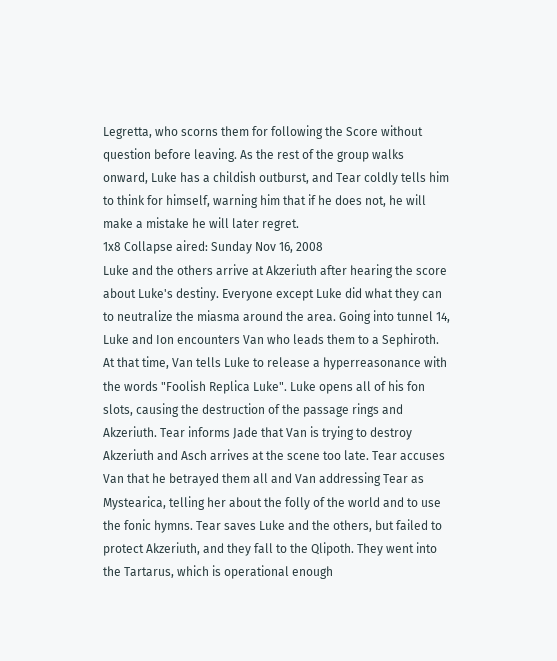Legretta, who scorns them for following the Score without question before leaving. As the rest of the group walks onward, Luke has a childish outburst, and Tear coldly tells him to think for himself, warning him that if he does not, he will make a mistake he will later regret.
1x8 Collapse aired: Sunday Nov 16, 2008
Luke and the others arrive at Akzeriuth after hearing the score about Luke's destiny. Everyone except Luke did what they can to neutralize the miasma around the area. Going into tunnel 14, Luke and Ion encounters Van who leads them to a Sephiroth. At that time, Van tells Luke to release a hyperreasonance with the words "Foolish Replica Luke". Luke opens all of his fon slots, causing the destruction of the passage rings and Akzeriuth. Tear informs Jade that Van is trying to destroy Akzeriuth and Asch arrives at the scene too late. Tear accuses Van that he betrayed them all and Van addressing Tear as Mystearica, telling her about the folly of the world and to use the fonic hymns. Tear saves Luke and the others, but failed to protect Akzeriuth, and they fall to the Qlipoth. They went into the Tartarus, which is operational enough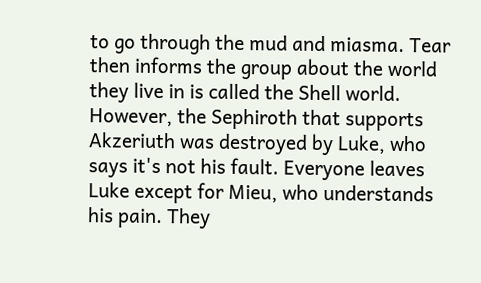to go through the mud and miasma. Tear then informs the group about the world they live in is called the Shell world. However, the Sephiroth that supports Akzeriuth was destroyed by Luke, who says it's not his fault. Everyone leaves Luke except for Mieu, who understands his pain. They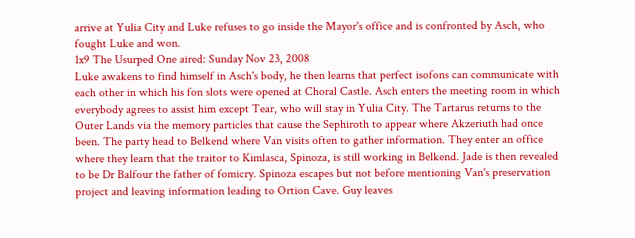arrive at Yulia City and Luke refuses to go inside the Mayor's office and is confronted by Asch, who fought Luke and won.
1x9 The Usurped One aired: Sunday Nov 23, 2008
Luke awakens to find himself in Asch's body, he then learns that perfect isofons can communicate with each other in which his fon slots were opened at Choral Castle. Asch enters the meeting room in which everybody agrees to assist him except Tear, who will stay in Yulia City. The Tartarus returns to the Outer Lands via the memory particles that cause the Sephiroth to appear where Akzeriuth had once been. The party head to Belkend where Van visits often to gather information. They enter an office where they learn that the traitor to Kimlasca, Spinoza, is still working in Belkend. Jade is then revealed to be Dr Balfour the father of fomicry. Spinoza escapes but not before mentioning Van's preservation project and leaving information leading to Ortion Cave. Guy leaves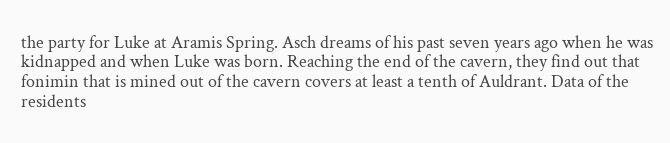the party for Luke at Aramis Spring. Asch dreams of his past seven years ago when he was kidnapped and when Luke was born. Reaching the end of the cavern, they find out that fonimin that is mined out of the cavern covers at least a tenth of Auldrant. Data of the residents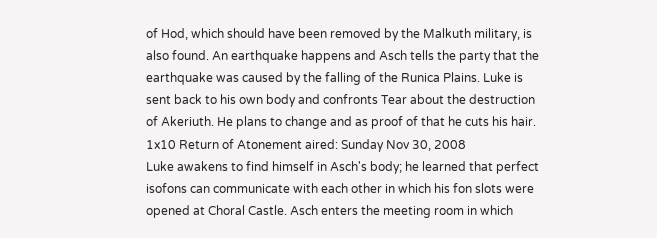of Hod, which should have been removed by the Malkuth military, is also found. An earthquake happens and Asch tells the party that the earthquake was caused by the falling of the Runica Plains. Luke is sent back to his own body and confronts Tear about the destruction of Akeriuth. He plans to change and as proof of that he cuts his hair.
1x10 Return of Atonement aired: Sunday Nov 30, 2008
Luke awakens to find himself in Asch's body; he learned that perfect isofons can communicate with each other in which his fon slots were opened at Choral Castle. Asch enters the meeting room in which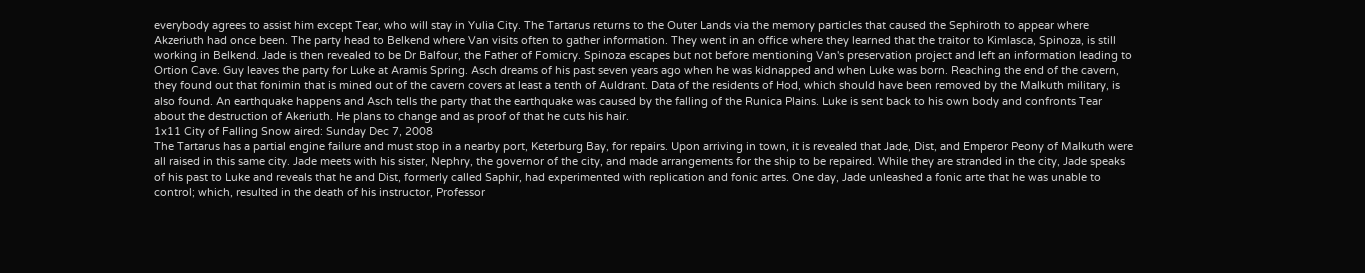everybody agrees to assist him except Tear, who will stay in Yulia City. The Tartarus returns to the Outer Lands via the memory particles that caused the Sephiroth to appear where Akzeriuth had once been. The party head to Belkend where Van visits often to gather information. They went in an office where they learned that the traitor to Kimlasca, Spinoza, is still working in Belkend. Jade is then revealed to be Dr Balfour, the Father of Fomicry. Spinoza escapes but not before mentioning Van's preservation project and left an information leading to Ortion Cave. Guy leaves the party for Luke at Aramis Spring. Asch dreams of his past seven years ago when he was kidnapped and when Luke was born. Reaching the end of the cavern, they found out that fonimin that is mined out of the cavern covers at least a tenth of Auldrant. Data of the residents of Hod, which should have been removed by the Malkuth military, is also found. An earthquake happens and Asch tells the party that the earthquake was caused by the falling of the Runica Plains. Luke is sent back to his own body and confronts Tear about the destruction of Akeriuth. He plans to change and as proof of that he cuts his hair.
1x11 City of Falling Snow aired: Sunday Dec 7, 2008
The Tartarus has a partial engine failure and must stop in a nearby port, Keterburg Bay, for repairs. Upon arriving in town, it is revealed that Jade, Dist, and Emperor Peony of Malkuth were all raised in this same city. Jade meets with his sister, Nephry, the governor of the city, and made arrangements for the ship to be repaired. While they are stranded in the city, Jade speaks of his past to Luke and reveals that he and Dist, formerly called Saphir, had experimented with replication and fonic artes. One day, Jade unleashed a fonic arte that he was unable to control; which, resulted in the death of his instructor, Professor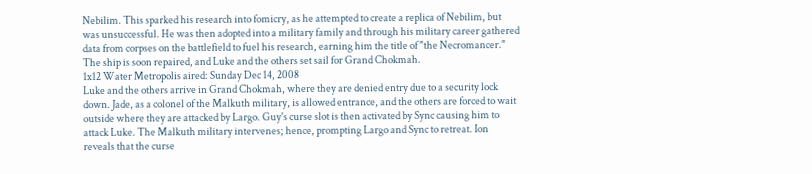Nebilim. This sparked his research into fomicry, as he attempted to create a replica of Nebilim, but was unsuccessful. He was then adopted into a military family and through his military career gathered data from corpses on the battlefield to fuel his research, earning him the title of "the Necromancer." The ship is soon repaired, and Luke and the others set sail for Grand Chokmah.
1x12 Water Metropolis aired: Sunday Dec 14, 2008
Luke and the others arrive in Grand Chokmah, where they are denied entry due to a security lock down. Jade, as a colonel of the Malkuth military, is allowed entrance, and the others are forced to wait outside where they are attacked by Largo. Guy's curse slot is then activated by Sync causing him to attack Luke. The Malkuth military intervenes; hence, prompting Largo and Sync to retreat. Ion reveals that the curse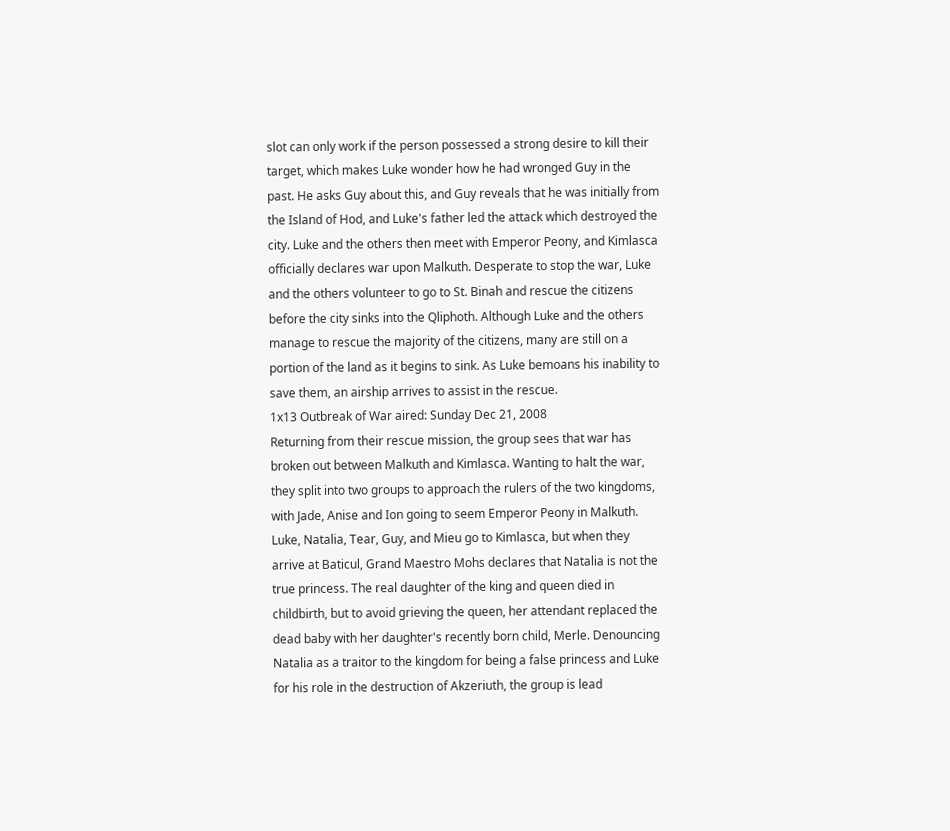slot can only work if the person possessed a strong desire to kill their target, which makes Luke wonder how he had wronged Guy in the past. He asks Guy about this, and Guy reveals that he was initially from the Island of Hod, and Luke's father led the attack which destroyed the city. Luke and the others then meet with Emperor Peony, and Kimlasca officially declares war upon Malkuth. Desperate to stop the war, Luke and the others volunteer to go to St. Binah and rescue the citizens before the city sinks into the Qliphoth. Although Luke and the others manage to rescue the majority of the citizens, many are still on a portion of the land as it begins to sink. As Luke bemoans his inability to save them, an airship arrives to assist in the rescue.
1x13 Outbreak of War aired: Sunday Dec 21, 2008
Returning from their rescue mission, the group sees that war has broken out between Malkuth and Kimlasca. Wanting to halt the war, they split into two groups to approach the rulers of the two kingdoms, with Jade, Anise and Ion going to seem Emperor Peony in Malkuth. Luke, Natalia, Tear, Guy, and Mieu go to Kimlasca, but when they arrive at Baticul, Grand Maestro Mohs declares that Natalia is not the true princess. The real daughter of the king and queen died in childbirth, but to avoid grieving the queen, her attendant replaced the dead baby with her daughter's recently born child, Merle. Denouncing Natalia as a traitor to the kingdom for being a false princess and Luke for his role in the destruction of Akzeriuth, the group is lead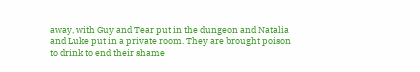away, with Guy and Tear put in the dungeon and Natalia and Luke put in a private room. They are brought poison to drink to end their shame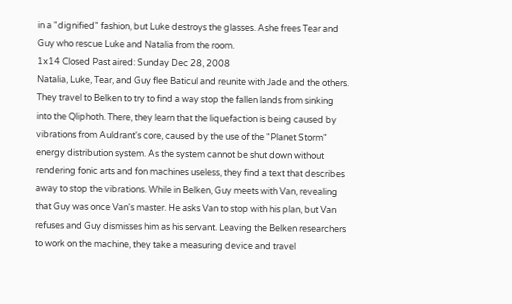in a "dignified" fashion, but Luke destroys the glasses. Ashe frees Tear and Guy who rescue Luke and Natalia from the room.
1x14 Closed Past aired: Sunday Dec 28, 2008
Natalia, Luke, Tear, and Guy flee Baticul and reunite with Jade and the others. They travel to Belken to try to find a way stop the fallen lands from sinking into the Qliphoth. There, they learn that the liquefaction is being caused by vibrations from Auldrant's core, caused by the use of the "Planet Storm" energy distribution system. As the system cannot be shut down without rendering fonic arts and fon machines useless, they find a text that describes away to stop the vibrations. While in Belken, Guy meets with Van, revealing that Guy was once Van's master. He asks Van to stop with his plan, but Van refuses and Guy dismisses him as his servant. Leaving the Belken researchers to work on the machine, they take a measuring device and travel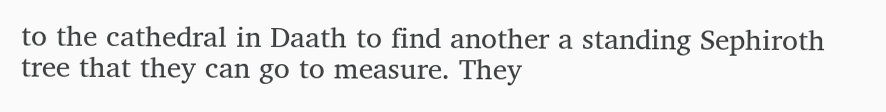to the cathedral in Daath to find another a standing Sephiroth tree that they can go to measure. They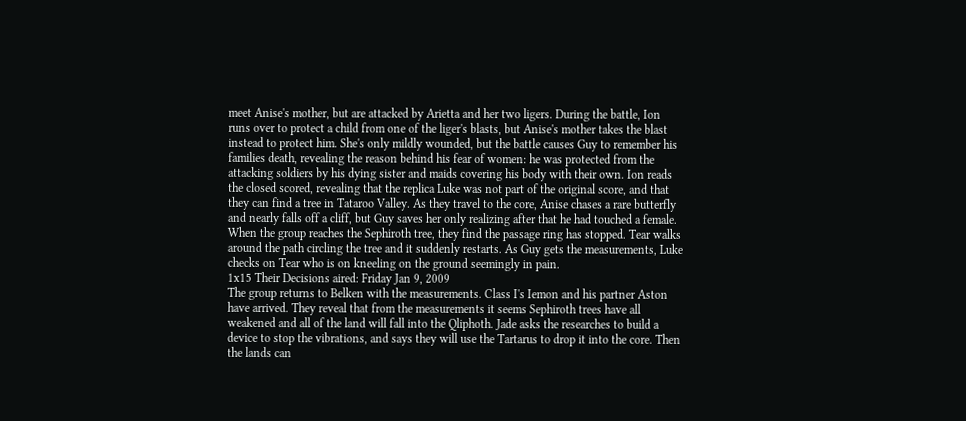meet Anise's mother, but are attacked by Arietta and her two ligers. During the battle, Ion runs over to protect a child from one of the liger's blasts, but Anise's mother takes the blast instead to protect him. She's only mildly wounded, but the battle causes Guy to remember his families death, revealing the reason behind his fear of women: he was protected from the attacking soldiers by his dying sister and maids covering his body with their own. Ion reads the closed scored, revealing that the replica Luke was not part of the original score, and that they can find a tree in Tataroo Valley. As they travel to the core, Anise chases a rare butterfly and nearly falls off a cliff, but Guy saves her only realizing after that he had touched a female. When the group reaches the Sephiroth tree, they find the passage ring has stopped. Tear walks around the path circling the tree and it suddenly restarts. As Guy gets the measurements, Luke checks on Tear who is on kneeling on the ground seemingly in pain.
1x15 Their Decisions aired: Friday Jan 9, 2009
The group returns to Belken with the measurements. Class I's Iemon and his partner Aston have arrived. They reveal that from the measurements it seems Sephiroth trees have all weakened and all of the land will fall into the Qliphoth. Jade asks the researches to build a device to stop the vibrations, and says they will use the Tartarus to drop it into the core. Then the lands can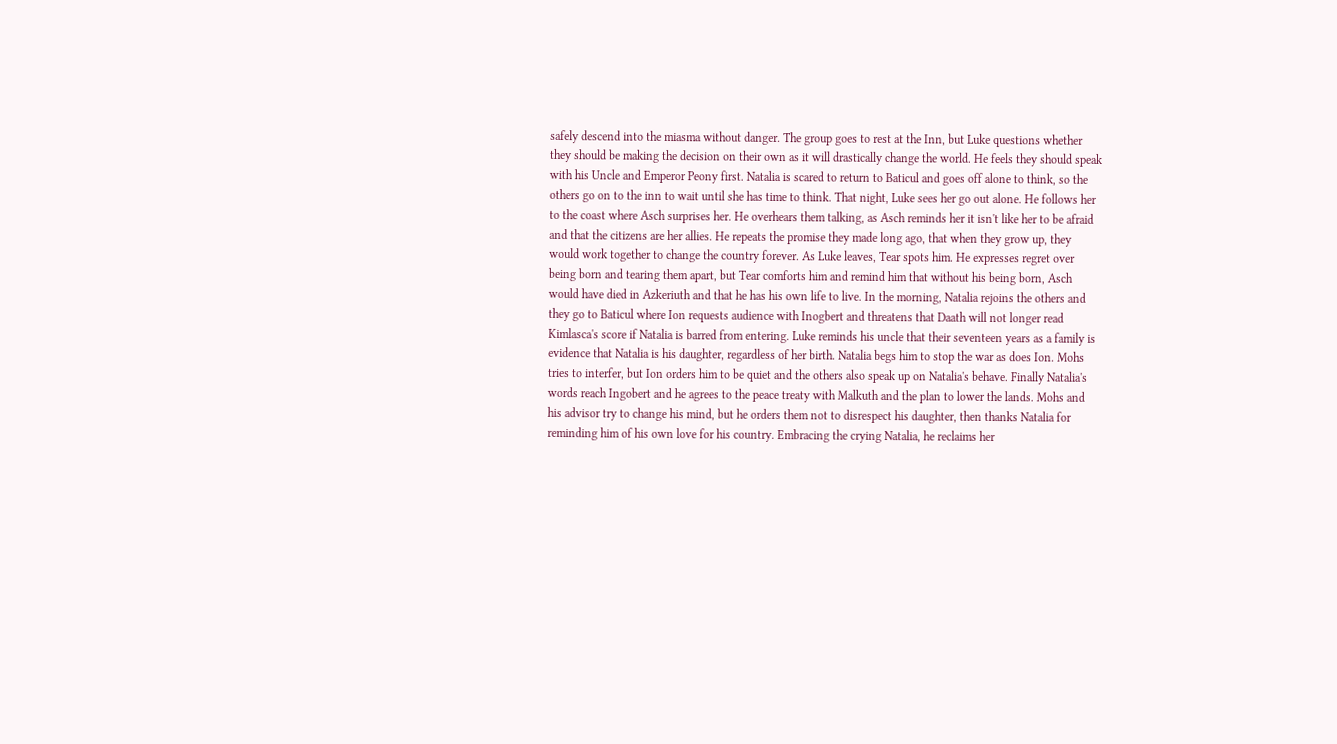safely descend into the miasma without danger. The group goes to rest at the Inn, but Luke questions whether they should be making the decision on their own as it will drastically change the world. He feels they should speak with his Uncle and Emperor Peony first. Natalia is scared to return to Baticul and goes off alone to think, so the others go on to the inn to wait until she has time to think. That night, Luke sees her go out alone. He follows her to the coast where Asch surprises her. He overhears them talking, as Asch reminds her it isn't like her to be afraid and that the citizens are her allies. He repeats the promise they made long ago, that when they grow up, they would work together to change the country forever. As Luke leaves, Tear spots him. He expresses regret over being born and tearing them apart, but Tear comforts him and remind him that without his being born, Asch would have died in Azkeriuth and that he has his own life to live. In the morning, Natalia rejoins the others and they go to Baticul where Ion requests audience with Inogbert and threatens that Daath will not longer read Kimlasca's score if Natalia is barred from entering. Luke reminds his uncle that their seventeen years as a family is evidence that Natalia is his daughter, regardless of her birth. Natalia begs him to stop the war as does Ion. Mohs tries to interfer, but Ion orders him to be quiet and the others also speak up on Natalia's behave. Finally Natalia's words reach Ingobert and he agrees to the peace treaty with Malkuth and the plan to lower the lands. Mohs and his advisor try to change his mind, but he orders them not to disrespect his daughter, then thanks Natalia for reminding him of his own love for his country. Embracing the crying Natalia, he reclaims her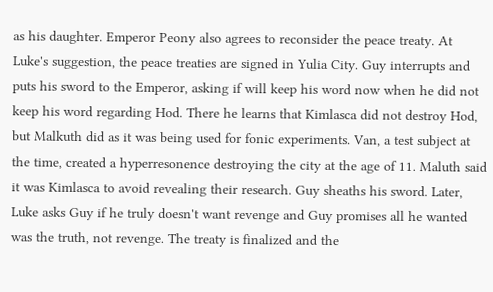as his daughter. Emperor Peony also agrees to reconsider the peace treaty. At Luke's suggestion, the peace treaties are signed in Yulia City. Guy interrupts and puts his sword to the Emperor, asking if will keep his word now when he did not keep his word regarding Hod. There he learns that Kimlasca did not destroy Hod, but Malkuth did as it was being used for fonic experiments. Van, a test subject at the time, created a hyperresonence destroying the city at the age of 11. Maluth said it was Kimlasca to avoid revealing their research. Guy sheaths his sword. Later, Luke asks Guy if he truly doesn't want revenge and Guy promises all he wanted was the truth, not revenge. The treaty is finalized and the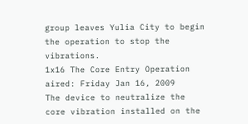group leaves Yulia City to begin the operation to stop the vibrations.
1x16 The Core Entry Operation aired: Friday Jan 16, 2009
The device to neutralize the core vibration installed on the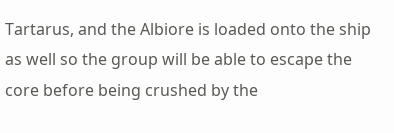Tartarus, and the Albiore is loaded onto the ship as well so the group will be able to escape the core before being crushed by the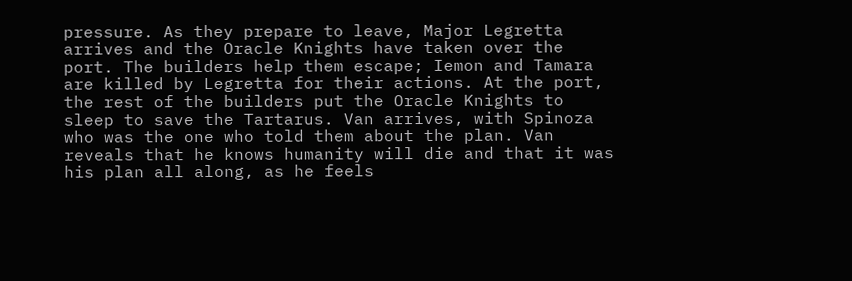pressure. As they prepare to leave, Major Legretta arrives and the Oracle Knights have taken over the port. The builders help them escape; Iemon and Tamara are killed by Legretta for their actions. At the port, the rest of the builders put the Oracle Knights to sleep to save the Tartarus. Van arrives, with Spinoza who was the one who told them about the plan. Van reveals that he knows humanity will die and that it was his plan all along, as he feels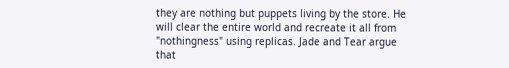they are nothing but puppets living by the store. He will clear the entire world and recreate it all from "nothingness" using replicas. Jade and Tear argue that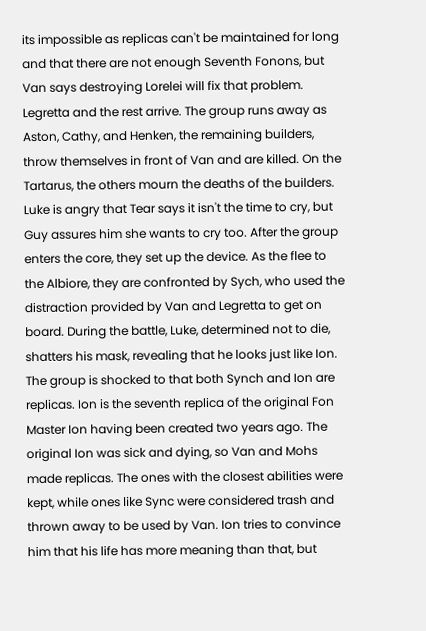its impossible as replicas can't be maintained for long and that there are not enough Seventh Fonons, but Van says destroying Lorelei will fix that problem. Legretta and the rest arrive. The group runs away as Aston, Cathy, and Henken, the remaining builders, throw themselves in front of Van and are killed. On the Tartarus, the others mourn the deaths of the builders. Luke is angry that Tear says it isn't the time to cry, but Guy assures him she wants to cry too. After the group enters the core, they set up the device. As the flee to the Albiore, they are confronted by Sych, who used the distraction provided by Van and Legretta to get on board. During the battle, Luke, determined not to die, shatters his mask, revealing that he looks just like Ion. The group is shocked to that both Synch and Ion are replicas. Ion is the seventh replica of the original Fon Master Ion having been created two years ago. The original Ion was sick and dying, so Van and Mohs made replicas. The ones with the closest abilities were kept, while ones like Sync were considered trash and thrown away to be used by Van. Ion tries to convince him that his life has more meaning than that, but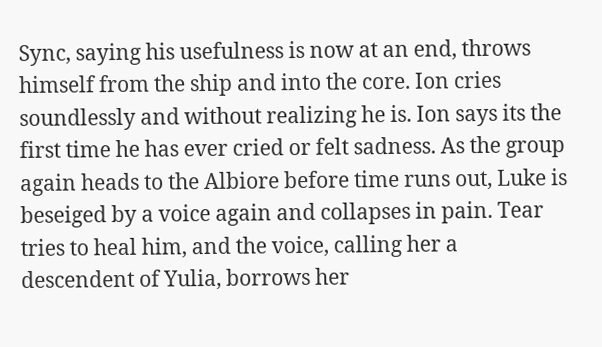Sync, saying his usefulness is now at an end, throws himself from the ship and into the core. Ion cries soundlessly and without realizing he is. Ion says its the first time he has ever cried or felt sadness. As the group again heads to the Albiore before time runs out, Luke is beseiged by a voice again and collapses in pain. Tear tries to heal him, and the voice, calling her a descendent of Yulia, borrows her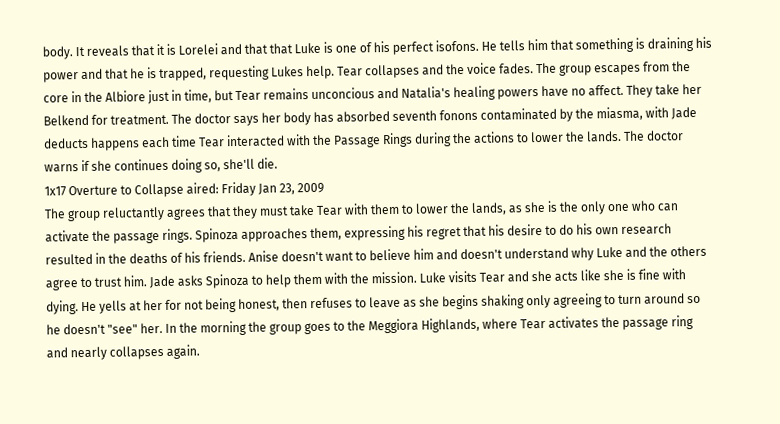body. It reveals that it is Lorelei and that that Luke is one of his perfect isofons. He tells him that something is draining his power and that he is trapped, requesting Lukes help. Tear collapses and the voice fades. The group escapes from the core in the Albiore just in time, but Tear remains unconcious and Natalia's healing powers have no affect. They take her Belkend for treatment. The doctor says her body has absorbed seventh fonons contaminated by the miasma, with Jade deducts happens each time Tear interacted with the Passage Rings during the actions to lower the lands. The doctor warns if she continues doing so, she'll die.
1x17 Overture to Collapse aired: Friday Jan 23, 2009
The group reluctantly agrees that they must take Tear with them to lower the lands, as she is the only one who can activate the passage rings. Spinoza approaches them, expressing his regret that his desire to do his own research resulted in the deaths of his friends. Anise doesn't want to believe him and doesn't understand why Luke and the others agree to trust him. Jade asks Spinoza to help them with the mission. Luke visits Tear and she acts like she is fine with dying. He yells at her for not being honest, then refuses to leave as she begins shaking only agreeing to turn around so he doesn't "see" her. In the morning the group goes to the Meggiora Highlands, where Tear activates the passage ring and nearly collapses again.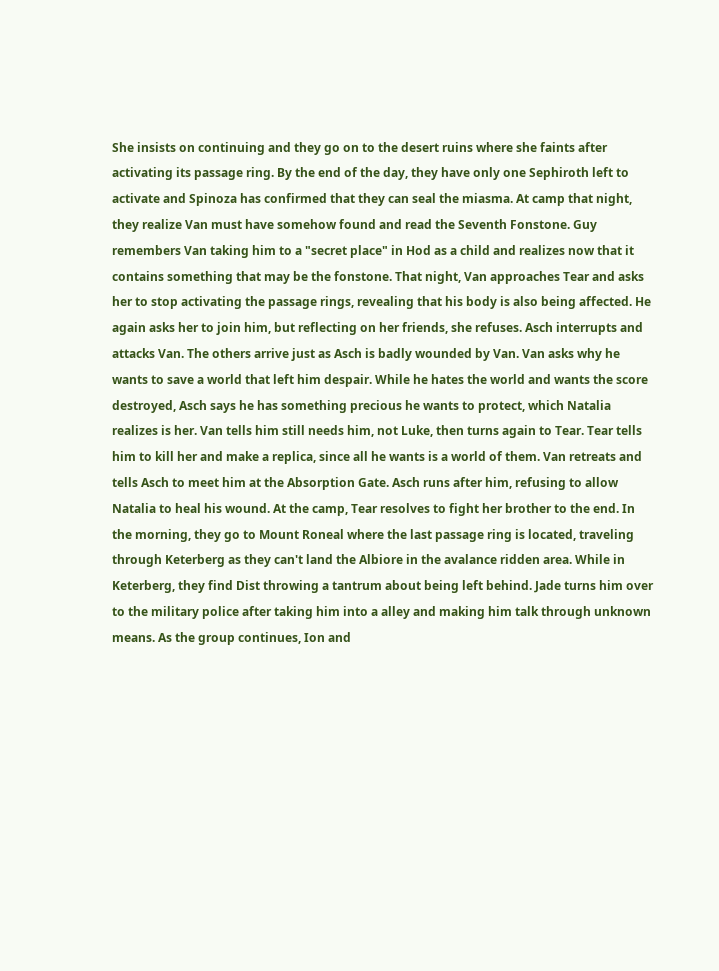She insists on continuing and they go on to the desert ruins where she faints after activating its passage ring. By the end of the day, they have only one Sephiroth left to activate and Spinoza has confirmed that they can seal the miasma. At camp that night, they realize Van must have somehow found and read the Seventh Fonstone. Guy remembers Van taking him to a "secret place" in Hod as a child and realizes now that it contains something that may be the fonstone. That night, Van approaches Tear and asks her to stop activating the passage rings, revealing that his body is also being affected. He again asks her to join him, but reflecting on her friends, she refuses. Asch interrupts and attacks Van. The others arrive just as Asch is badly wounded by Van. Van asks why he wants to save a world that left him despair. While he hates the world and wants the score destroyed, Asch says he has something precious he wants to protect, which Natalia realizes is her. Van tells him still needs him, not Luke, then turns again to Tear. Tear tells him to kill her and make a replica, since all he wants is a world of them. Van retreats and tells Asch to meet him at the Absorption Gate. Asch runs after him, refusing to allow Natalia to heal his wound. At the camp, Tear resolves to fight her brother to the end. In the morning, they go to Mount Roneal where the last passage ring is located, traveling through Keterberg as they can't land the Albiore in the avalance ridden area. While in Keterberg, they find Dist throwing a tantrum about being left behind. Jade turns him over to the military police after taking him into a alley and making him talk through unknown means. As the group continues, Ion and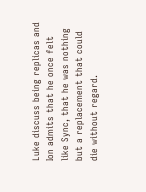Luke discuss being replicas and Ion admits that he once felt like Sync, that he was nothing but a replacement that could die without regard.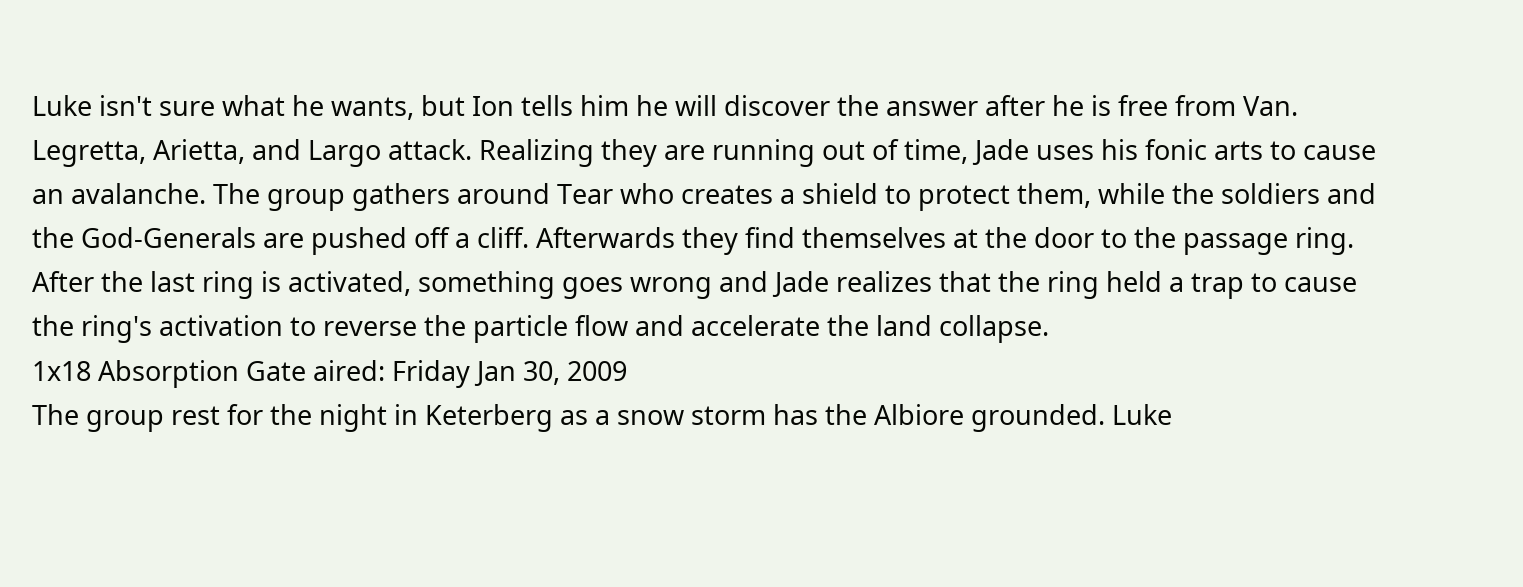Luke isn't sure what he wants, but Ion tells him he will discover the answer after he is free from Van. Legretta, Arietta, and Largo attack. Realizing they are running out of time, Jade uses his fonic arts to cause an avalanche. The group gathers around Tear who creates a shield to protect them, while the soldiers and the God-Generals are pushed off a cliff. Afterwards they find themselves at the door to the passage ring. After the last ring is activated, something goes wrong and Jade realizes that the ring held a trap to cause the ring's activation to reverse the particle flow and accelerate the land collapse.
1x18 Absorption Gate aired: Friday Jan 30, 2009
The group rest for the night in Keterberg as a snow storm has the Albiore grounded. Luke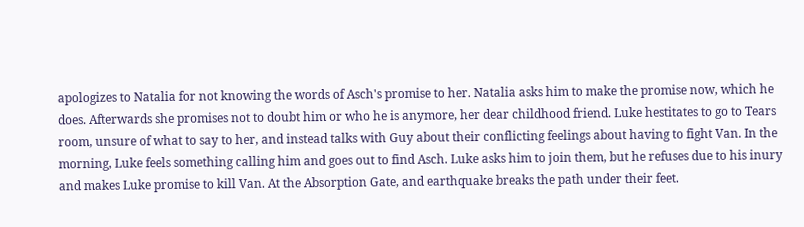apologizes to Natalia for not knowing the words of Asch's promise to her. Natalia asks him to make the promise now, which he does. Afterwards she promises not to doubt him or who he is anymore, her dear childhood friend. Luke hestitates to go to Tears room, unsure of what to say to her, and instead talks with Guy about their conflicting feelings about having to fight Van. In the morning, Luke feels something calling him and goes out to find Asch. Luke asks him to join them, but he refuses due to his inury and makes Luke promise to kill Van. At the Absorption Gate, and earthquake breaks the path under their feet.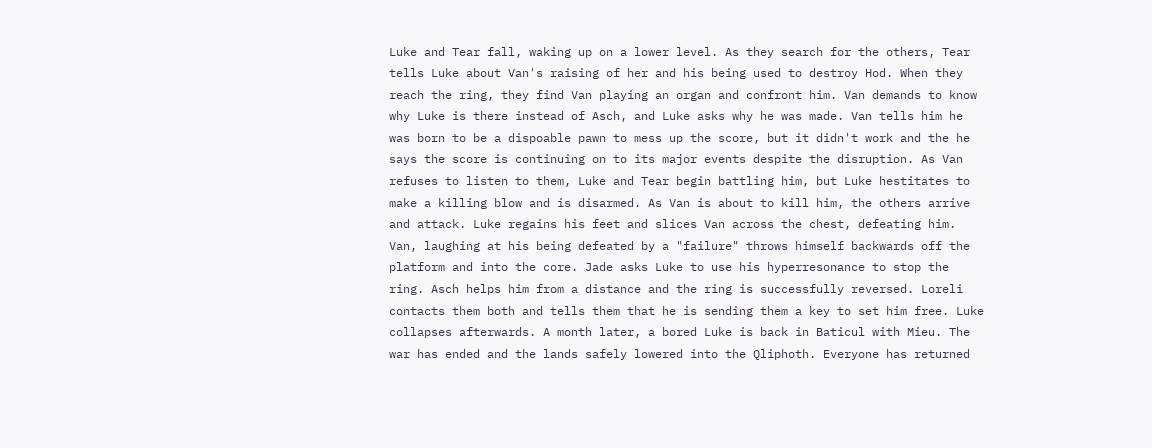Luke and Tear fall, waking up on a lower level. As they search for the others, Tear tells Luke about Van's raising of her and his being used to destroy Hod. When they reach the ring, they find Van playing an organ and confront him. Van demands to know why Luke is there instead of Asch, and Luke asks why he was made. Van tells him he was born to be a dispoable pawn to mess up the score, but it didn't work and the he says the score is continuing on to its major events despite the disruption. As Van refuses to listen to them, Luke and Tear begin battling him, but Luke hestitates to make a killing blow and is disarmed. As Van is about to kill him, the others arrive and attack. Luke regains his feet and slices Van across the chest, defeating him. Van, laughing at his being defeated by a "failure" throws himself backwards off the platform and into the core. Jade asks Luke to use his hyperresonance to stop the ring. Asch helps him from a distance and the ring is successfully reversed. Loreli contacts them both and tells them that he is sending them a key to set him free. Luke collapses afterwards. A month later, a bored Luke is back in Baticul with Mieu. The war has ended and the lands safely lowered into the Qliphoth. Everyone has returned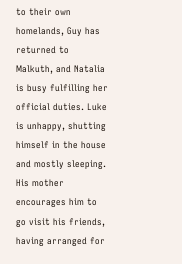to their own homelands, Guy has returned to Malkuth, and Natalia is busy fulfilling her official duties. Luke is unhappy, shutting himself in the house and mostly sleeping. His mother encourages him to go visit his friends, having arranged for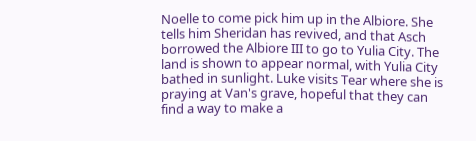Noelle to come pick him up in the Albiore. She tells him Sheridan has revived, and that Asch borrowed the Albiore III to go to Yulia City. The land is shown to appear normal, with Yulia City bathed in sunlight. Luke visits Tear where she is praying at Van's grave, hopeful that they can find a way to make a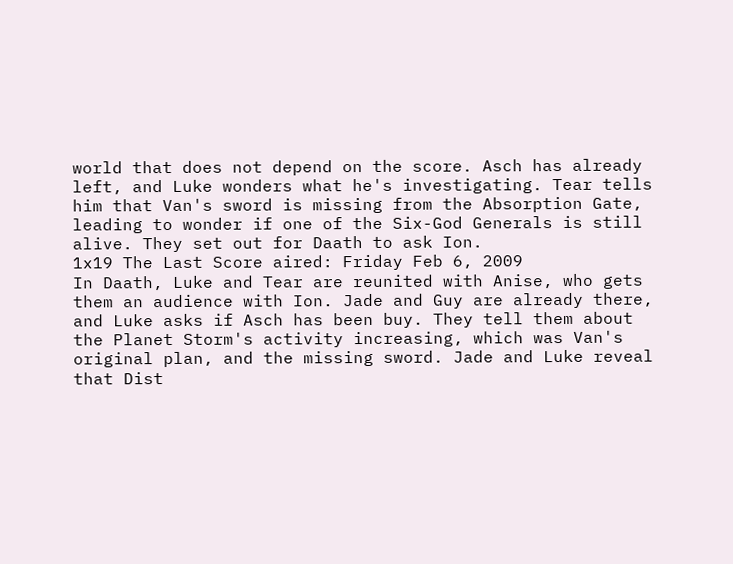world that does not depend on the score. Asch has already left, and Luke wonders what he's investigating. Tear tells him that Van's sword is missing from the Absorption Gate, leading to wonder if one of the Six-God Generals is still alive. They set out for Daath to ask Ion.
1x19 The Last Score aired: Friday Feb 6, 2009
In Daath, Luke and Tear are reunited with Anise, who gets them an audience with Ion. Jade and Guy are already there, and Luke asks if Asch has been buy. They tell them about the Planet Storm's activity increasing, which was Van's original plan, and the missing sword. Jade and Luke reveal that Dist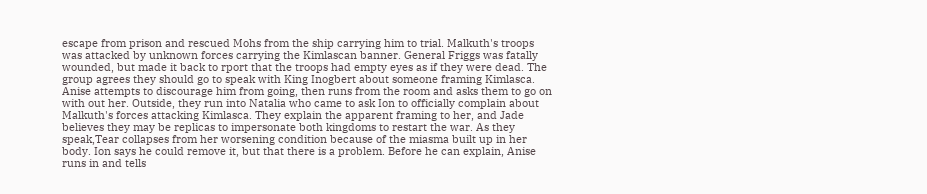escape from prison and rescued Mohs from the ship carrying him to trial. Malkuth's troops was attacked by unknown forces carrying the Kimlascan banner. General Friggs was fatally wounded, but made it back to rport that the troops had empty eyes as if they were dead. The group agrees they should go to speak with King Inogbert about someone framing Kimlasca. Anise attempts to discourage him from going, then runs from the room and asks them to go on with out her. Outside, they run into Natalia who came to ask Ion to officially complain about Malkuth's forces attacking Kimlasca. They explain the apparent framing to her, and Jade believes they may be replicas to impersonate both kingdoms to restart the war. As they speak,Tear collapses from her worsening condition because of the miasma built up in her body. Ion says he could remove it, but that there is a problem. Before he can explain, Anise runs in and tells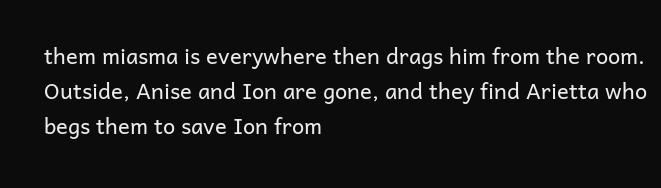them miasma is everywhere then drags him from the room. Outside, Anise and Ion are gone, and they find Arietta who begs them to save Ion from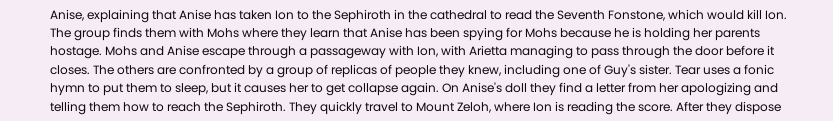Anise, explaining that Anise has taken Ion to the Sephiroth in the cathedral to read the Seventh Fonstone, which would kill Ion. The group finds them with Mohs where they learn that Anise has been spying for Mohs because he is holding her parents hostage. Mohs and Anise escape through a passageway with Ion, with Arietta managing to pass through the door before it closes. The others are confronted by a group of replicas of people they knew, including one of Guy's sister. Tear uses a fonic hymn to put them to sleep, but it causes her to get collapse again. On Anise's doll they find a letter from her apologizing and telling them how to reach the Sephiroth. They quickly travel to Mount Zeloh, where Ion is reading the score. After they dispose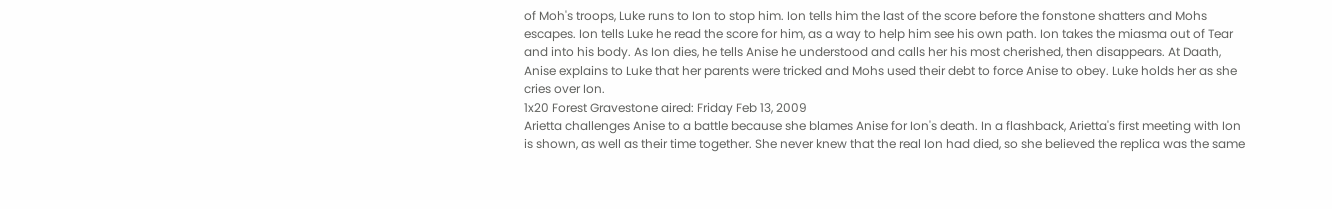of Moh's troops, Luke runs to Ion to stop him. Ion tells him the last of the score before the fonstone shatters and Mohs escapes. Ion tells Luke he read the score for him, as a way to help him see his own path. Ion takes the miasma out of Tear and into his body. As Ion dies, he tells Anise he understood and calls her his most cherished, then disappears. At Daath, Anise explains to Luke that her parents were tricked and Mohs used their debt to force Anise to obey. Luke holds her as she cries over Ion.
1x20 Forest Gravestone aired: Friday Feb 13, 2009
Arietta challenges Anise to a battle because she blames Anise for Ion's death. In a flashback, Arietta's first meeting with Ion is shown, as well as their time together. She never knew that the real Ion had died, so she believed the replica was the same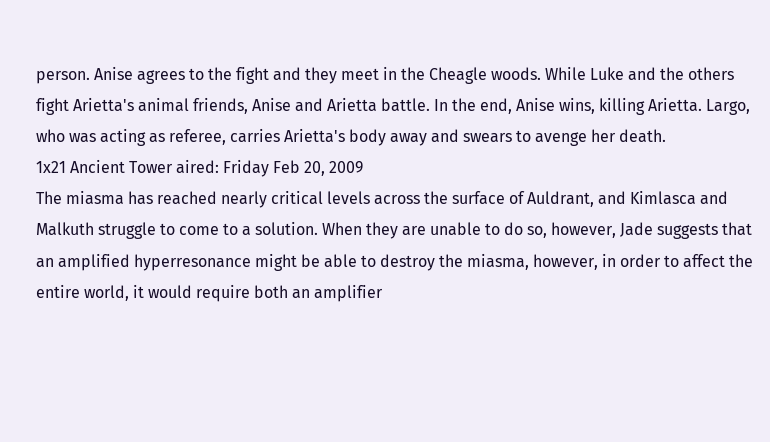person. Anise agrees to the fight and they meet in the Cheagle woods. While Luke and the others fight Arietta's animal friends, Anise and Arietta battle. In the end, Anise wins, killing Arietta. Largo, who was acting as referee, carries Arietta's body away and swears to avenge her death.
1x21 Ancient Tower aired: Friday Feb 20, 2009
The miasma has reached nearly critical levels across the surface of Auldrant, and Kimlasca and Malkuth struggle to come to a solution. When they are unable to do so, however, Jade suggests that an amplified hyperresonance might be able to destroy the miasma, however, in order to affect the entire world, it would require both an amplifier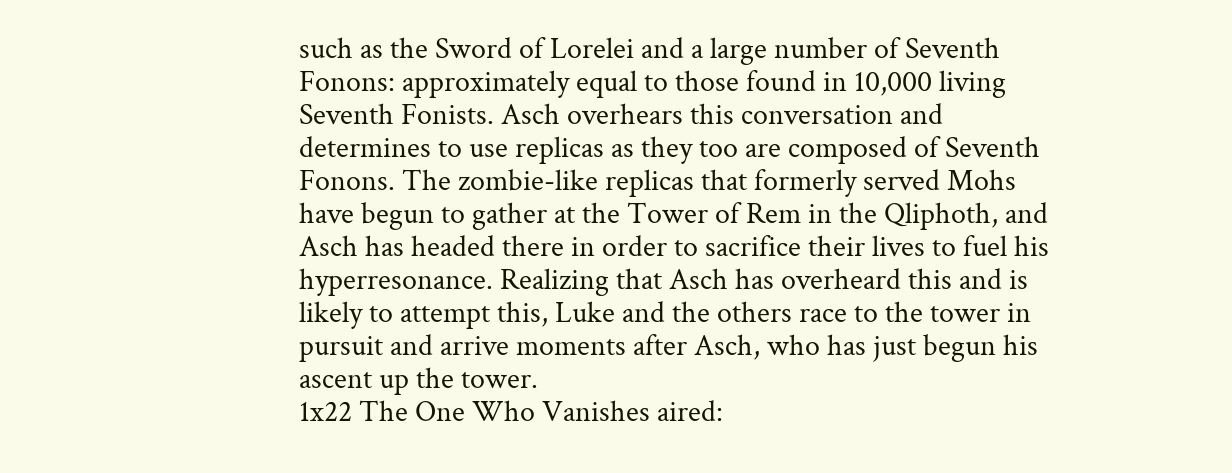such as the Sword of Lorelei and a large number of Seventh Fonons: approximately equal to those found in 10,000 living Seventh Fonists. Asch overhears this conversation and determines to use replicas as they too are composed of Seventh Fonons. The zombie-like replicas that formerly served Mohs have begun to gather at the Tower of Rem in the Qliphoth, and Asch has headed there in order to sacrifice their lives to fuel his hyperresonance. Realizing that Asch has overheard this and is likely to attempt this, Luke and the others race to the tower in pursuit and arrive moments after Asch, who has just begun his ascent up the tower.
1x22 The One Who Vanishes aired: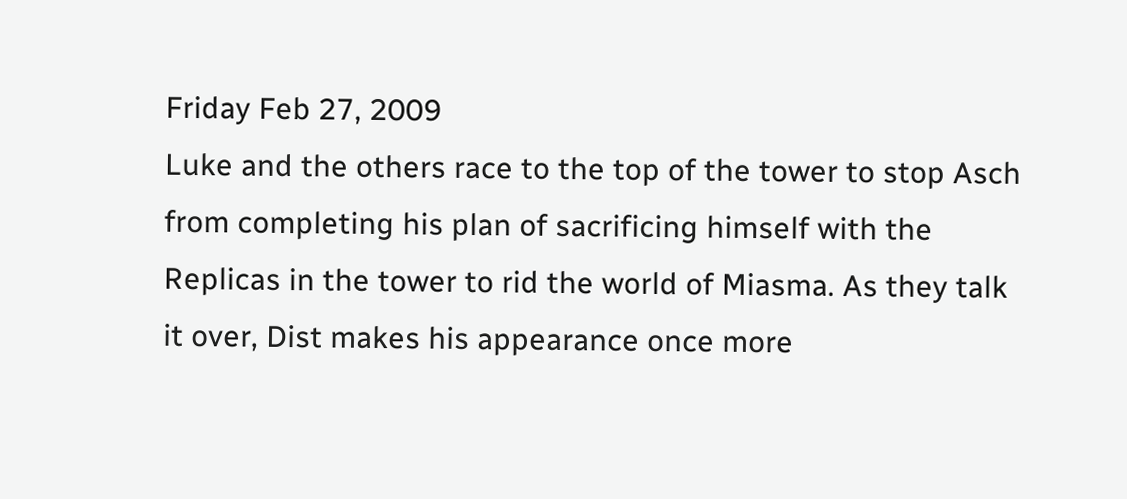Friday Feb 27, 2009
Luke and the others race to the top of the tower to stop Asch from completing his plan of sacrificing himself with the Replicas in the tower to rid the world of Miasma. As they talk it over, Dist makes his appearance once more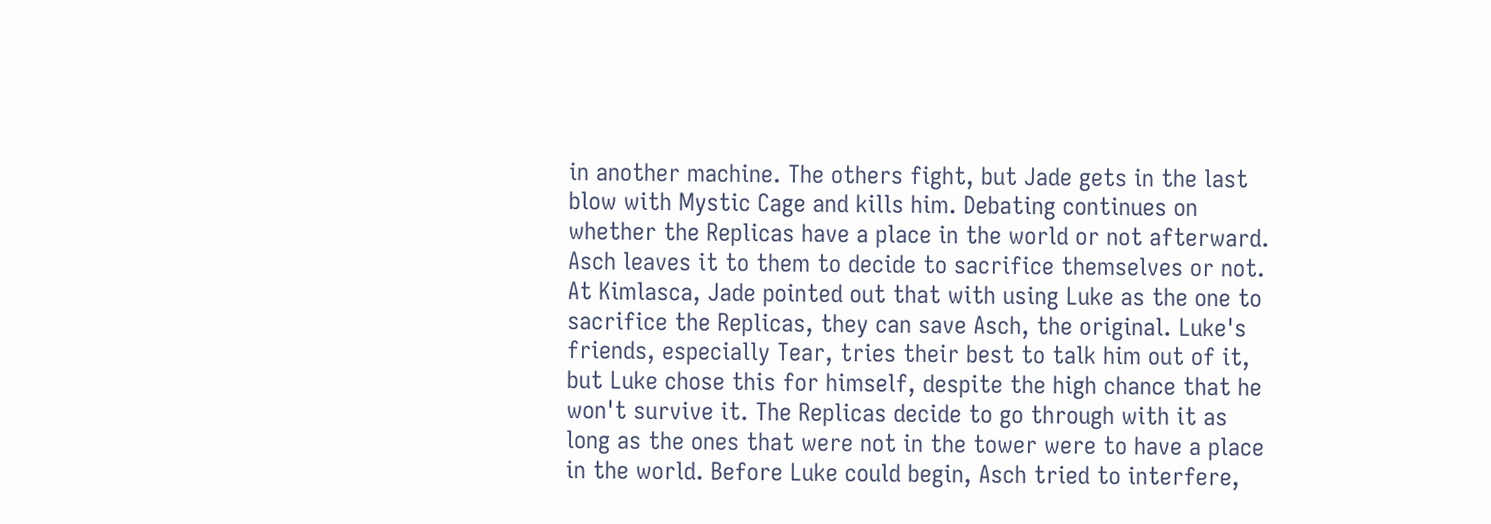in another machine. The others fight, but Jade gets in the last blow with Mystic Cage and kills him. Debating continues on whether the Replicas have a place in the world or not afterward. Asch leaves it to them to decide to sacrifice themselves or not. At Kimlasca, Jade pointed out that with using Luke as the one to sacrifice the Replicas, they can save Asch, the original. Luke's friends, especially Tear, tries their best to talk him out of it, but Luke chose this for himself, despite the high chance that he won't survive it. The Replicas decide to go through with it as long as the ones that were not in the tower were to have a place in the world. Before Luke could begin, Asch tried to interfere,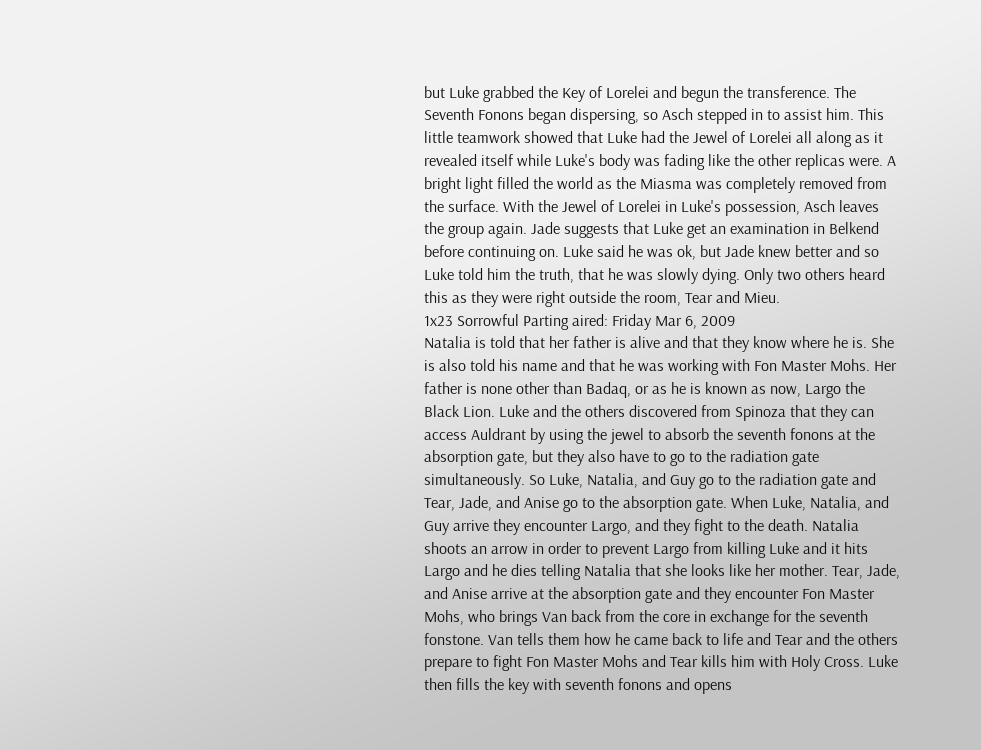but Luke grabbed the Key of Lorelei and begun the transference. The Seventh Fonons began dispersing, so Asch stepped in to assist him. This little teamwork showed that Luke had the Jewel of Lorelei all along as it revealed itself while Luke's body was fading like the other replicas were. A bright light filled the world as the Miasma was completely removed from the surface. With the Jewel of Lorelei in Luke's possession, Asch leaves the group again. Jade suggests that Luke get an examination in Belkend before continuing on. Luke said he was ok, but Jade knew better and so Luke told him the truth, that he was slowly dying. Only two others heard this as they were right outside the room, Tear and Mieu.
1x23 Sorrowful Parting aired: Friday Mar 6, 2009
Natalia is told that her father is alive and that they know where he is. She is also told his name and that he was working with Fon Master Mohs. Her father is none other than Badaq, or as he is known as now, Largo the Black Lion. Luke and the others discovered from Spinoza that they can access Auldrant by using the jewel to absorb the seventh fonons at the absorption gate, but they also have to go to the radiation gate simultaneously. So Luke, Natalia, and Guy go to the radiation gate and Tear, Jade, and Anise go to the absorption gate. When Luke, Natalia, and Guy arrive they encounter Largo, and they fight to the death. Natalia shoots an arrow in order to prevent Largo from killing Luke and it hits Largo and he dies telling Natalia that she looks like her mother. Tear, Jade, and Anise arrive at the absorption gate and they encounter Fon Master Mohs, who brings Van back from the core in exchange for the seventh fonstone. Van tells them how he came back to life and Tear and the others prepare to fight Fon Master Mohs and Tear kills him with Holy Cross. Luke then fills the key with seventh fonons and opens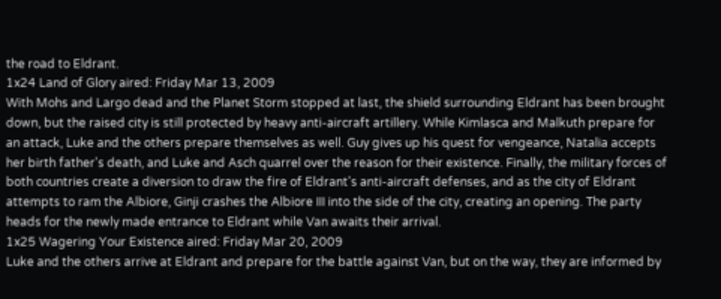the road to Eldrant.
1x24 Land of Glory aired: Friday Mar 13, 2009
With Mohs and Largo dead and the Planet Storm stopped at last, the shield surrounding Eldrant has been brought down, but the raised city is still protected by heavy anti-aircraft artillery. While Kimlasca and Malkuth prepare for an attack, Luke and the others prepare themselves as well. Guy gives up his quest for vengeance, Natalia accepts her birth father's death, and Luke and Asch quarrel over the reason for their existence. Finally, the military forces of both countries create a diversion to draw the fire of Eldrant's anti-aircraft defenses, and as the city of Eldrant attempts to ram the Albiore, Ginji crashes the Albiore III into the side of the city, creating an opening. The party heads for the newly made entrance to Eldrant while Van awaits their arrival.
1x25 Wagering Your Existence aired: Friday Mar 20, 2009
Luke and the others arrive at Eldrant and prepare for the battle against Van, but on the way, they are informed by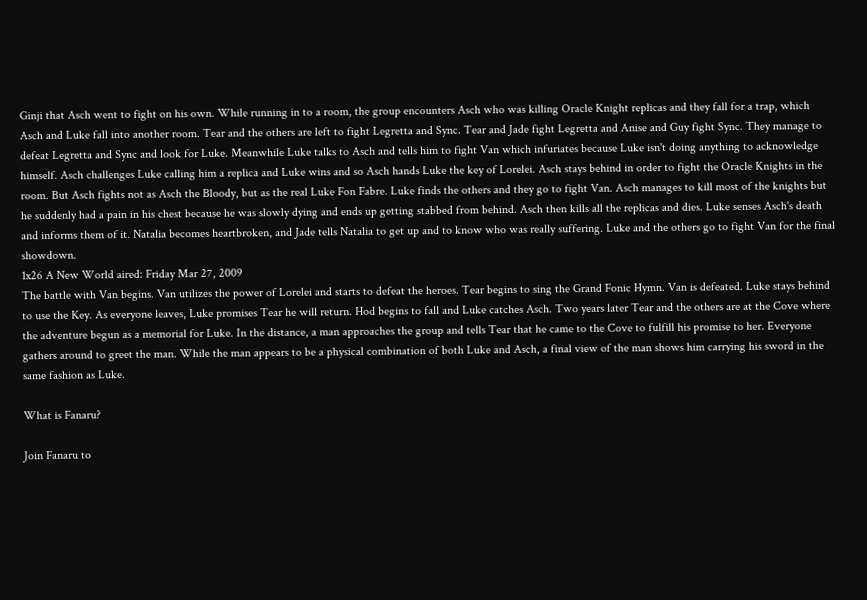Ginji that Asch went to fight on his own. While running in to a room, the group encounters Asch who was killing Oracle Knight replicas and they fall for a trap, which Asch and Luke fall into another room. Tear and the others are left to fight Legretta and Sync. Tear and Jade fight Legretta and Anise and Guy fight Sync. They manage to defeat Legretta and Sync and look for Luke. Meanwhile Luke talks to Asch and tells him to fight Van which infuriates because Luke isn't doing anything to acknowledge himself. Asch challenges Luke calling him a replica and Luke wins and so Asch hands Luke the key of Lorelei. Asch stays behind in order to fight the Oracle Knights in the room. But Asch fights not as Asch the Bloody, but as the real Luke Fon Fabre. Luke finds the others and they go to fight Van. Asch manages to kill most of the knights but he suddenly had a pain in his chest because he was slowly dying and ends up getting stabbed from behind. Asch then kills all the replicas and dies. Luke senses Asch's death and informs them of it. Natalia becomes heartbroken, and Jade tells Natalia to get up and to know who was really suffering. Luke and the others go to fight Van for the final showdown.
1x26 A New World aired: Friday Mar 27, 2009
The battle with Van begins. Van utilizes the power of Lorelei and starts to defeat the heroes. Tear begins to sing the Grand Fonic Hymn. Van is defeated. Luke stays behind to use the Key. As everyone leaves, Luke promises Tear he will return. Hod begins to fall and Luke catches Asch. Two years later Tear and the others are at the Cove where the adventure begun as a memorial for Luke. In the distance, a man approaches the group and tells Tear that he came to the Cove to fulfill his promise to her. Everyone gathers around to greet the man. While the man appears to be a physical combination of both Luke and Asch, a final view of the man shows him carrying his sword in the same fashion as Luke.

What is Fanaru?

Join Fanaru to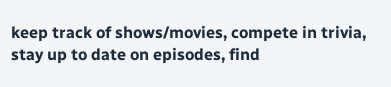keep track of shows/movies, compete in trivia, stay up to date on episodes, find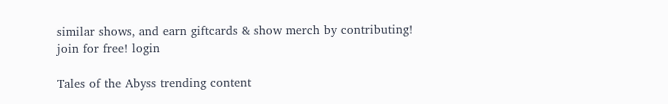similar shows, and earn giftcards & show merch by contributing!
join for free! login

Tales of the Abyss trending content